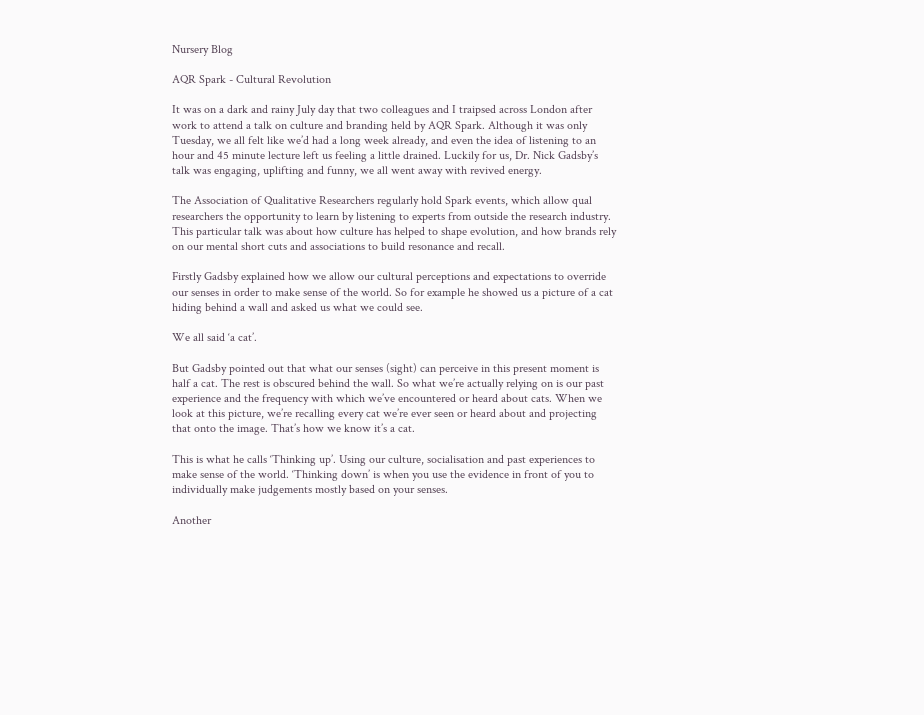Nursery Blog

AQR Spark - Cultural Revolution

It was on a dark and rainy July day that two colleagues and I traipsed across London after work to attend a talk on culture and branding held by AQR Spark. Although it was only Tuesday, we all felt like we’d had a long week already, and even the idea of listening to an hour and 45 minute lecture left us feeling a little drained. Luckily for us, Dr. Nick Gadsby’s talk was engaging, uplifting and funny, we all went away with revived energy.

The Association of Qualitative Researchers regularly hold Spark events, which allow qual researchers the opportunity to learn by listening to experts from outside the research industry. This particular talk was about how culture has helped to shape evolution, and how brands rely on our mental short cuts and associations to build resonance and recall.

Firstly Gadsby explained how we allow our cultural perceptions and expectations to override our senses in order to make sense of the world. So for example he showed us a picture of a cat hiding behind a wall and asked us what we could see.

We all said ‘a cat’.

But Gadsby pointed out that what our senses (sight) can perceive in this present moment is half a cat. The rest is obscured behind the wall. So what we’re actually relying on is our past experience and the frequency with which we’ve encountered or heard about cats. When we look at this picture, we’re recalling every cat we’re ever seen or heard about and projecting that onto the image. That’s how we know it’s a cat.

This is what he calls ‘Thinking up’. Using our culture, socialisation and past experiences to make sense of the world. ‘Thinking down’ is when you use the evidence in front of you to individually make judgements mostly based on your senses.

Another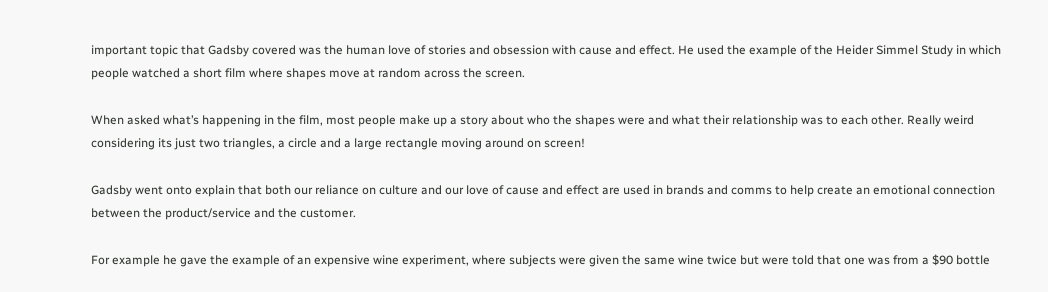important topic that Gadsby covered was the human love of stories and obsession with cause and effect. He used the example of the Heider Simmel Study in which people watched a short film where shapes move at random across the screen.

When asked what’s happening in the film, most people make up a story about who the shapes were and what their relationship was to each other. Really weird considering its just two triangles, a circle and a large rectangle moving around on screen!

Gadsby went onto explain that both our reliance on culture and our love of cause and effect are used in brands and comms to help create an emotional connection between the product/service and the customer.

For example he gave the example of an expensive wine experiment, where subjects were given the same wine twice but were told that one was from a $90 bottle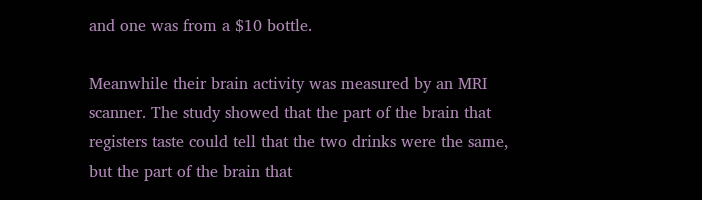and one was from a $10 bottle.

Meanwhile their brain activity was measured by an MRI scanner. The study showed that the part of the brain that registers taste could tell that the two drinks were the same, but the part of the brain that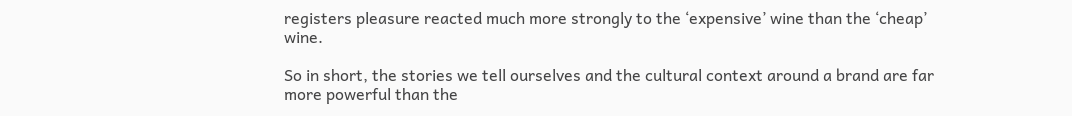registers pleasure reacted much more strongly to the ‘expensive’ wine than the ‘cheap’ wine.

So in short, the stories we tell ourselves and the cultural context around a brand are far more powerful than the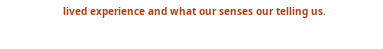lived experience and what our senses our telling us.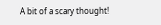A bit of a scary thought!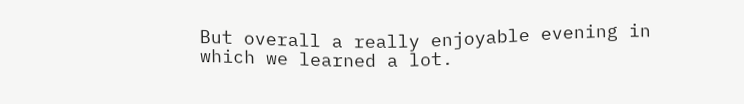But overall a really enjoyable evening in which we learned a lot.